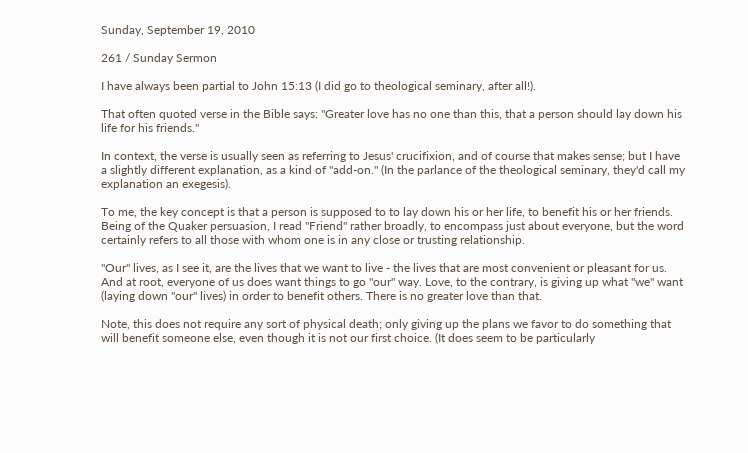Sunday, September 19, 2010

261 / Sunday Sermon

I have always been partial to John 15:13 (I did go to theological seminary, after all!).

That often quoted verse in the Bible says: "Greater love has no one than this, that a person should lay down his life for his friends."

In context, the verse is usually seen as referring to Jesus' crucifixion, and of course that makes sense; but I have a slightly different explanation, as a kind of "add-on." (In the parlance of the theological seminary, they'd call my explanation an exegesis).

To me, the key concept is that a person is supposed to to lay down his or her life, to benefit his or her friends. Being of the Quaker persuasion, I read "Friend" rather broadly, to encompass just about everyone, but the word certainly refers to all those with whom one is in any close or trusting relationship.

"Our" lives, as I see it, are the lives that we want to live - the lives that are most convenient or pleasant for us. And at root, everyone of us does want things to go "our" way. Love, to the contrary, is giving up what "we" want (laying down "our" lives) in order to benefit others. There is no greater love than that.

Note, this does not require any sort of physical death; only giving up the plans we favor to do something that will benefit someone else, even though it is not our first choice. (It does seem to be particularly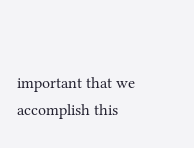important that we accomplish this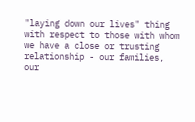"laying down our lives" thing with respect to those with whom we have a close or trusting relationship - our families, our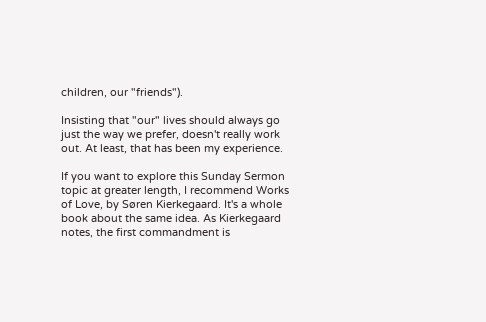children, our "friends").

Insisting that "our" lives should always go just the way we prefer, doesn't really work out. At least, that has been my experience.

If you want to explore this Sunday Sermon topic at greater length, I recommend Works of Love, by Søren Kierkegaard. It's a whole book about the same idea. As Kierkegaard notes, the first commandment is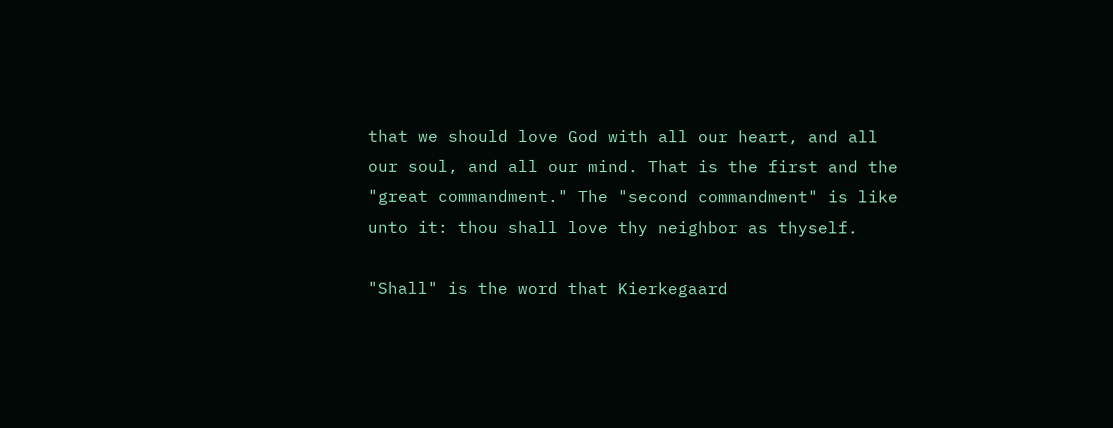that we should love God with all our heart, and all our soul, and all our mind. That is the first and the "great commandment." The "second commandment" is like unto it: thou shall love thy neighbor as thyself.

"Shall" is the word that Kierkegaard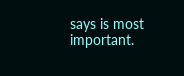says is most important.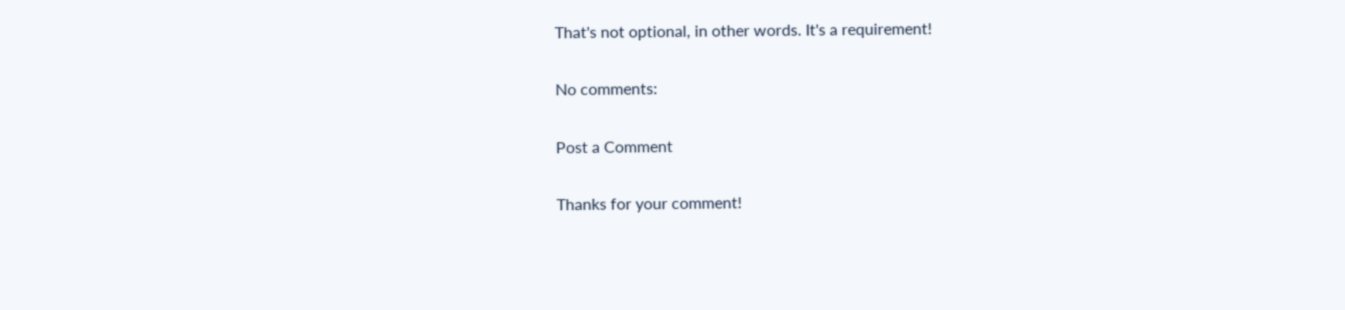That's not optional, in other words. It's a requirement!

No comments:

Post a Comment

Thanks for your comment!